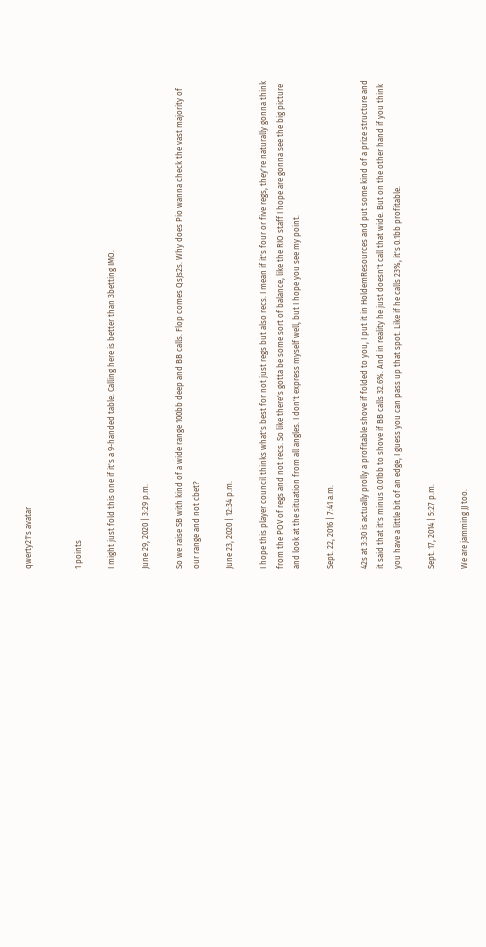qwerty21's avatar


1 points

I might just fold this one if it's a 9-handed table. Calling here is better than 3betting IMO.

June 29, 2020 | 3:29 p.m.

So we raise SB with kind of a wide range 100bb deep and BB calls. Flop comes QsJs2s. Why does Pio wanna check the vast majority of our range and not cbet?

June 23, 2020 | 12:34 p.m.

I hope this player council thinks what's best for not just regs but also recs. I mean if it's four or five regs, they're naturally gonna think from the POV of regs and not recs. So like there's gotta be some sort of balance, like the RIO staff I hope are gonna see the big picture and look at the situation from all angles. I don't express myself well, but I hope you see my point.

Sept. 22, 2016 | 7:41 a.m.

42s at 3:30 is actually prolly a profitable shove if folded to you, I put it in HoldemResources and put some kind of a prize structure and it said that it's minus 0.01bb to shove if BB calls 32.6%. And in reality he just doesn't call that wide. But on the other hand if you think you have a little bit of an edge, I guess you can pass up that spot. Like if he calls 23%, it's 0.1bb profitable.

Sept. 17, 2014 | 5:27 p.m.

We are jamming JJ too.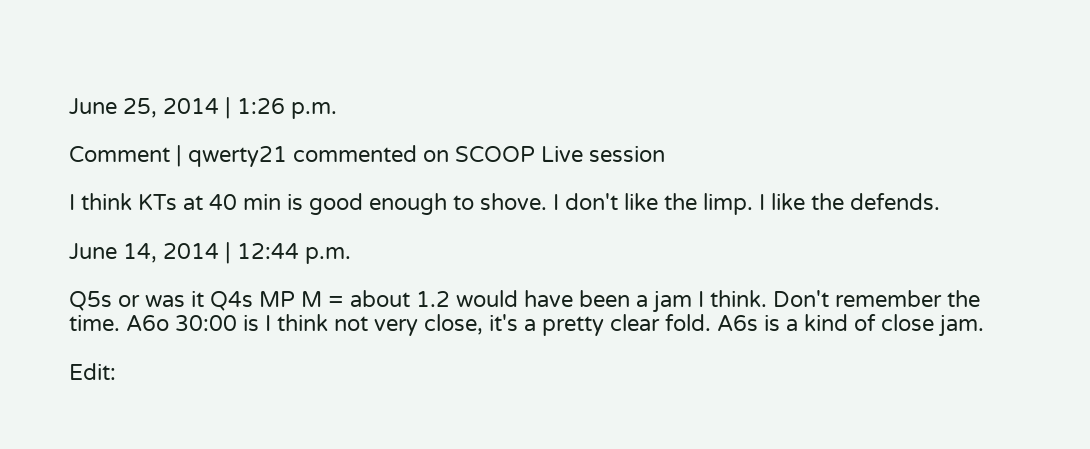June 25, 2014 | 1:26 p.m.

Comment | qwerty21 commented on SCOOP Live session

I think KTs at 40 min is good enough to shove. I don't like the limp. I like the defends.

June 14, 2014 | 12:44 p.m.

Q5s or was it Q4s MP M = about 1.2 would have been a jam I think. Don't remember the time. A6o 30:00 is I think not very close, it's a pretty clear fold. A6s is a kind of close jam.

Edit: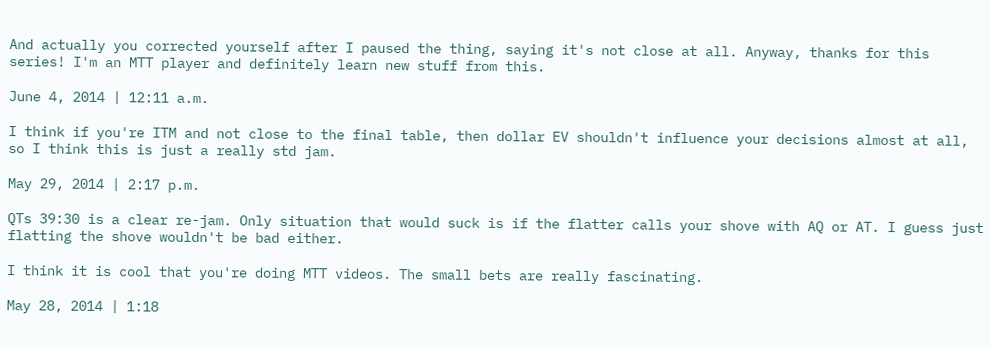And actually you corrected yourself after I paused the thing, saying it's not close at all. Anyway, thanks for this series! I'm an MTT player and definitely learn new stuff from this.

June 4, 2014 | 12:11 a.m.

I think if you're ITM and not close to the final table, then dollar EV shouldn't influence your decisions almost at all, so I think this is just a really std jam.

May 29, 2014 | 2:17 p.m.

QTs 39:30 is a clear re-jam. Only situation that would suck is if the flatter calls your shove with AQ or AT. I guess just flatting the shove wouldn't be bad either.

I think it is cool that you're doing MTT videos. The small bets are really fascinating.

May 28, 2014 | 1:18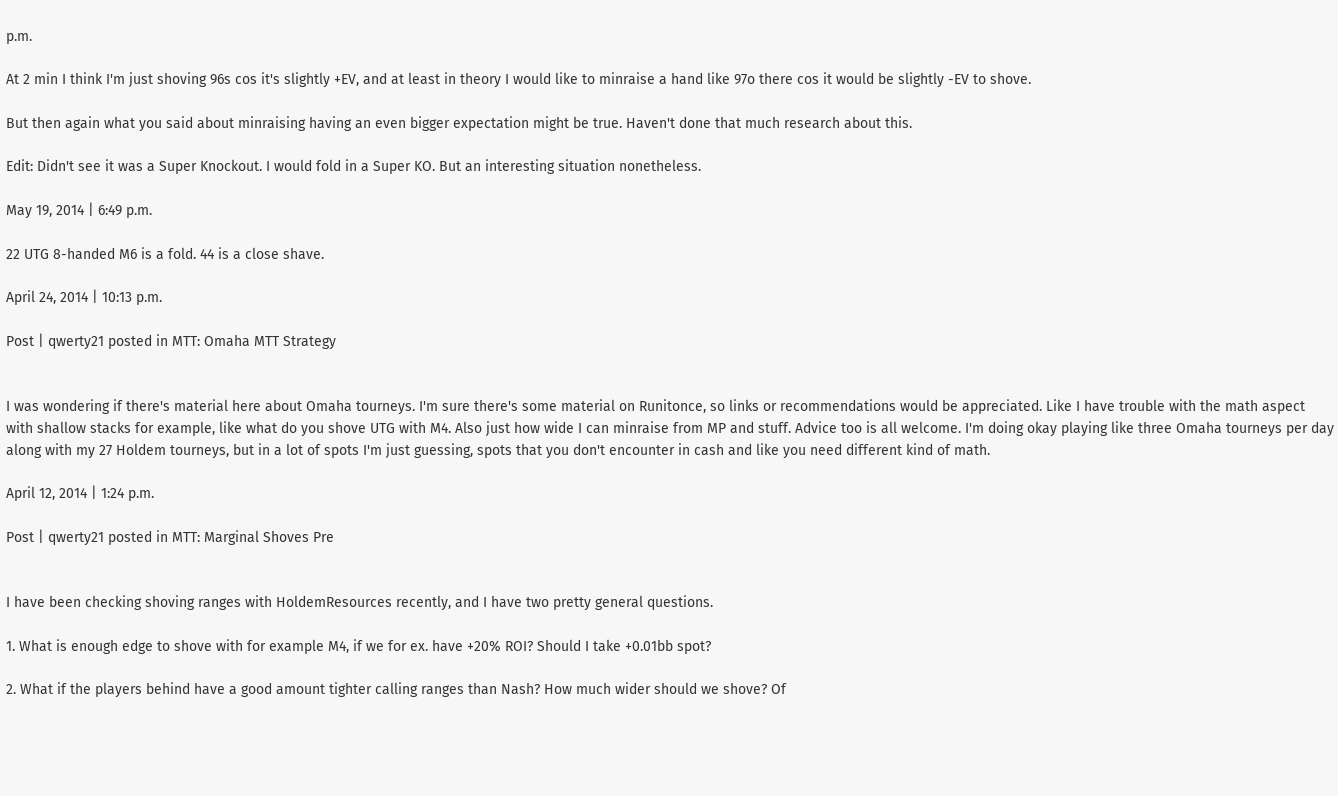p.m.

At 2 min I think I'm just shoving 96s cos it's slightly +EV, and at least in theory I would like to minraise a hand like 97o there cos it would be slightly -EV to shove.

But then again what you said about minraising having an even bigger expectation might be true. Haven't done that much research about this.

Edit: Didn't see it was a Super Knockout. I would fold in a Super KO. But an interesting situation nonetheless.

May 19, 2014 | 6:49 p.m.

22 UTG 8-handed M6 is a fold. 44 is a close shave.

April 24, 2014 | 10:13 p.m.

Post | qwerty21 posted in MTT: Omaha MTT Strategy


I was wondering if there's material here about Omaha tourneys. I'm sure there's some material on Runitonce, so links or recommendations would be appreciated. Like I have trouble with the math aspect with shallow stacks for example, like what do you shove UTG with M4. Also just how wide I can minraise from MP and stuff. Advice too is all welcome. I'm doing okay playing like three Omaha tourneys per day along with my 27 Holdem tourneys, but in a lot of spots I'm just guessing, spots that you don't encounter in cash and like you need different kind of math.

April 12, 2014 | 1:24 p.m.

Post | qwerty21 posted in MTT: Marginal Shoves Pre


I have been checking shoving ranges with HoldemResources recently, and I have two pretty general questions.

1. What is enough edge to shove with for example M4, if we for ex. have +20% ROI? Should I take +0.01bb spot?

2. What if the players behind have a good amount tighter calling ranges than Nash? How much wider should we shove? Of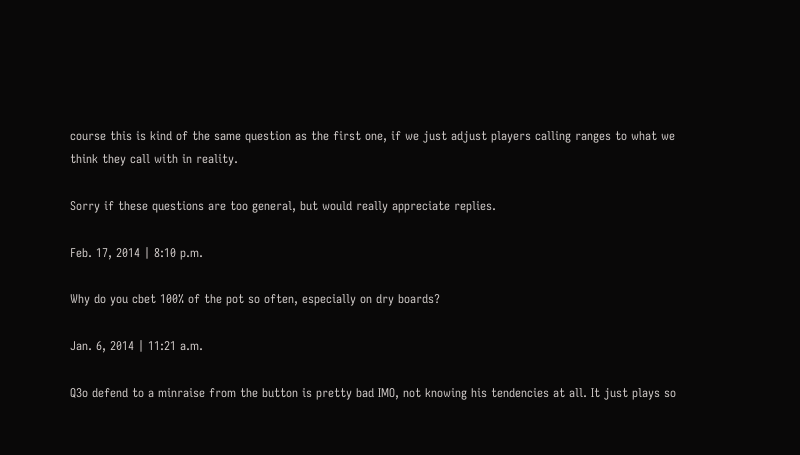course this is kind of the same question as the first one, if we just adjust players calling ranges to what we think they call with in reality.

Sorry if these questions are too general, but would really appreciate replies.

Feb. 17, 2014 | 8:10 p.m.

Why do you cbet 100% of the pot so often, especially on dry boards?

Jan. 6, 2014 | 11:21 a.m.

Q3o defend to a minraise from the button is pretty bad IMO, not knowing his tendencies at all. It just plays so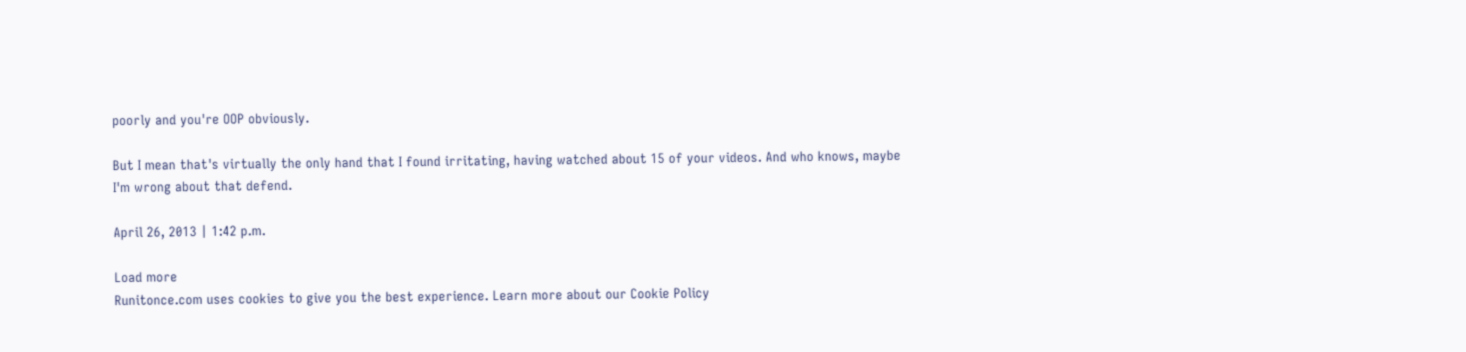poorly and you're OOP obviously.

But I mean that's virtually the only hand that I found irritating, having watched about 15 of your videos. And who knows, maybe I'm wrong about that defend.

April 26, 2013 | 1:42 p.m.

Load more
Runitonce.com uses cookies to give you the best experience. Learn more about our Cookie Policy